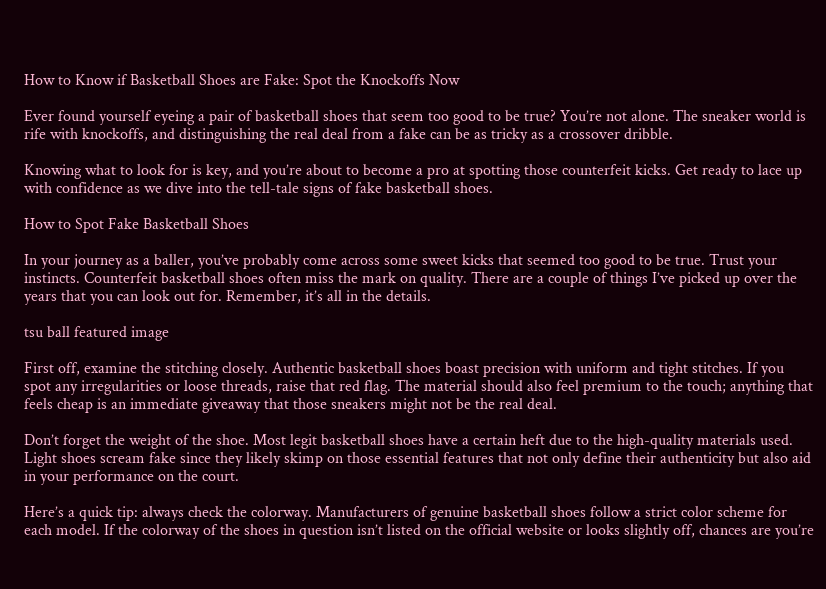How to Know if Basketball Shoes are Fake: Spot the Knockoffs Now

Ever found yourself eyeing a pair of basketball shoes that seem too good to be true? You’re not alone. The sneaker world is rife with knockoffs, and distinguishing the real deal from a fake can be as tricky as a crossover dribble.

Knowing what to look for is key, and you’re about to become a pro at spotting those counterfeit kicks. Get ready to lace up with confidence as we dive into the tell-tale signs of fake basketball shoes.

How to Spot Fake Basketball Shoes

In your journey as a baller, you’ve probably come across some sweet kicks that seemed too good to be true. Trust your instincts. Counterfeit basketball shoes often miss the mark on quality. There are a couple of things I’ve picked up over the years that you can look out for. Remember, it’s all in the details.

tsu ball featured image

First off, examine the stitching closely. Authentic basketball shoes boast precision with uniform and tight stitches. If you spot any irregularities or loose threads, raise that red flag. The material should also feel premium to the touch; anything that feels cheap is an immediate giveaway that those sneakers might not be the real deal.

Don’t forget the weight of the shoe. Most legit basketball shoes have a certain heft due to the high-quality materials used. Light shoes scream fake since they likely skimp on those essential features that not only define their authenticity but also aid in your performance on the court.

Here’s a quick tip: always check the colorway. Manufacturers of genuine basketball shoes follow a strict color scheme for each model. If the colorway of the shoes in question isn’t listed on the official website or looks slightly off, chances are you’re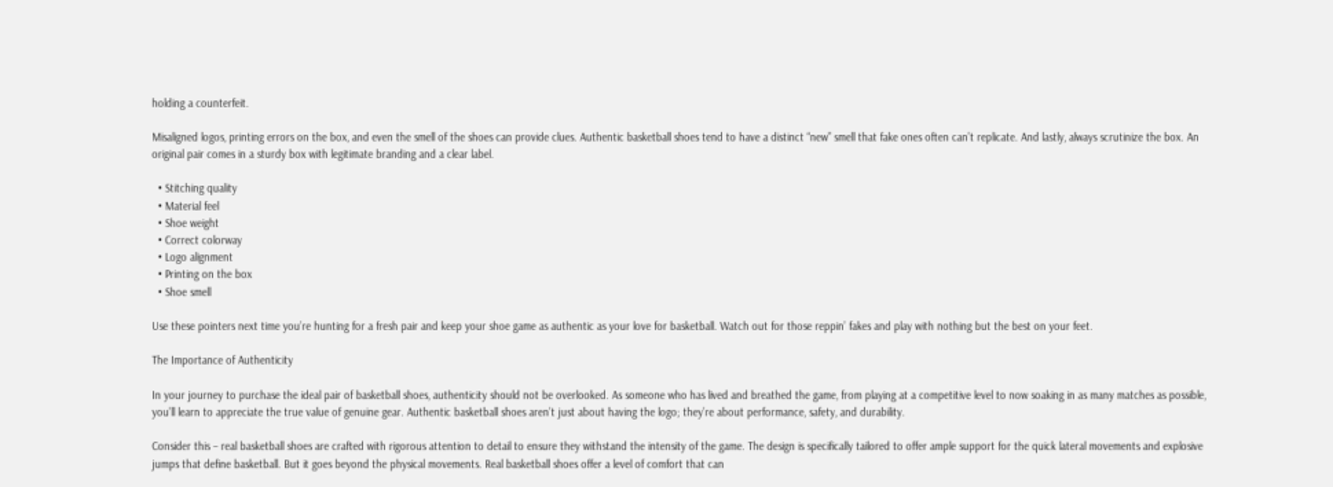holding a counterfeit.

Misaligned logos, printing errors on the box, and even the smell of the shoes can provide clues. Authentic basketball shoes tend to have a distinct “new” smell that fake ones often can’t replicate. And lastly, always scrutinize the box. An original pair comes in a sturdy box with legitimate branding and a clear label.

  • Stitching quality
  • Material feel
  • Shoe weight
  • Correct colorway
  • Logo alignment
  • Printing on the box
  • Shoe smell

Use these pointers next time you’re hunting for a fresh pair and keep your shoe game as authentic as your love for basketball. Watch out for those reppin’ fakes and play with nothing but the best on your feet.

The Importance of Authenticity

In your journey to purchase the ideal pair of basketball shoes, authenticity should not be overlooked. As someone who has lived and breathed the game, from playing at a competitive level to now soaking in as many matches as possible, you’ll learn to appreciate the true value of genuine gear. Authentic basketball shoes aren’t just about having the logo; they’re about performance, safety, and durability.

Consider this – real basketball shoes are crafted with rigorous attention to detail to ensure they withstand the intensity of the game. The design is specifically tailored to offer ample support for the quick lateral movements and explosive jumps that define basketball. But it goes beyond the physical movements. Real basketball shoes offer a level of comfort that can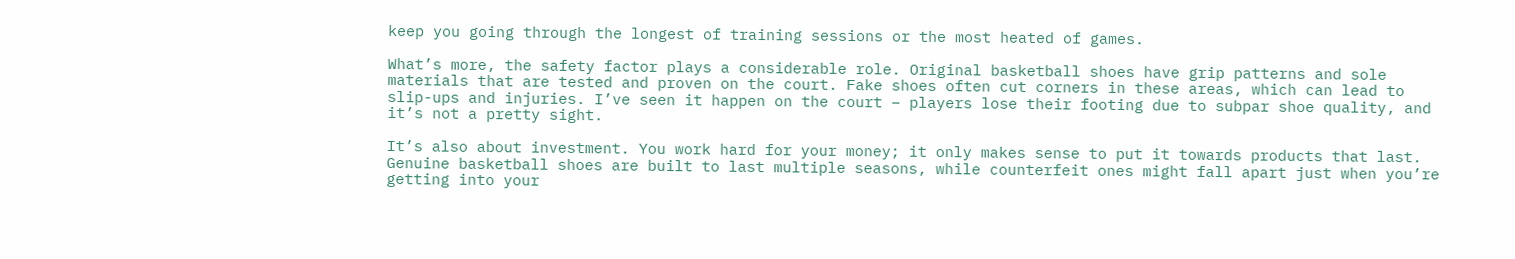keep you going through the longest of training sessions or the most heated of games.

What’s more, the safety factor plays a considerable role. Original basketball shoes have grip patterns and sole materials that are tested and proven on the court. Fake shoes often cut corners in these areas, which can lead to slip-ups and injuries. I’ve seen it happen on the court – players lose their footing due to subpar shoe quality, and it’s not a pretty sight.

It’s also about investment. You work hard for your money; it only makes sense to put it towards products that last. Genuine basketball shoes are built to last multiple seasons, while counterfeit ones might fall apart just when you’re getting into your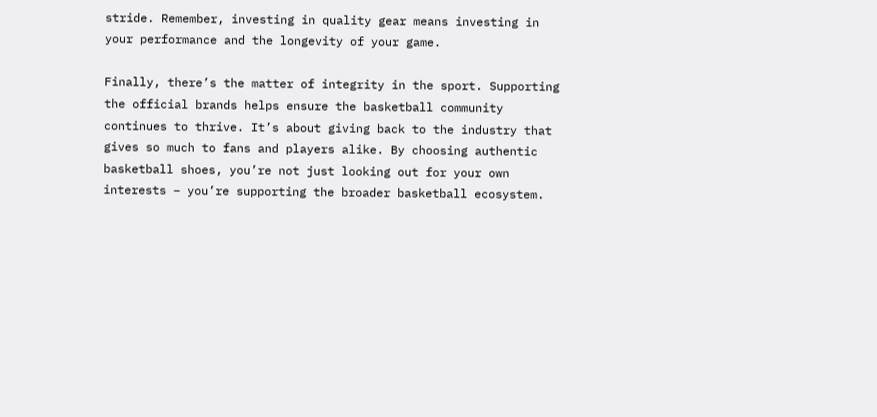stride. Remember, investing in quality gear means investing in your performance and the longevity of your game.

Finally, there’s the matter of integrity in the sport. Supporting the official brands helps ensure the basketball community continues to thrive. It’s about giving back to the industry that gives so much to fans and players alike. By choosing authentic basketball shoes, you’re not just looking out for your own interests – you’re supporting the broader basketball ecosystem.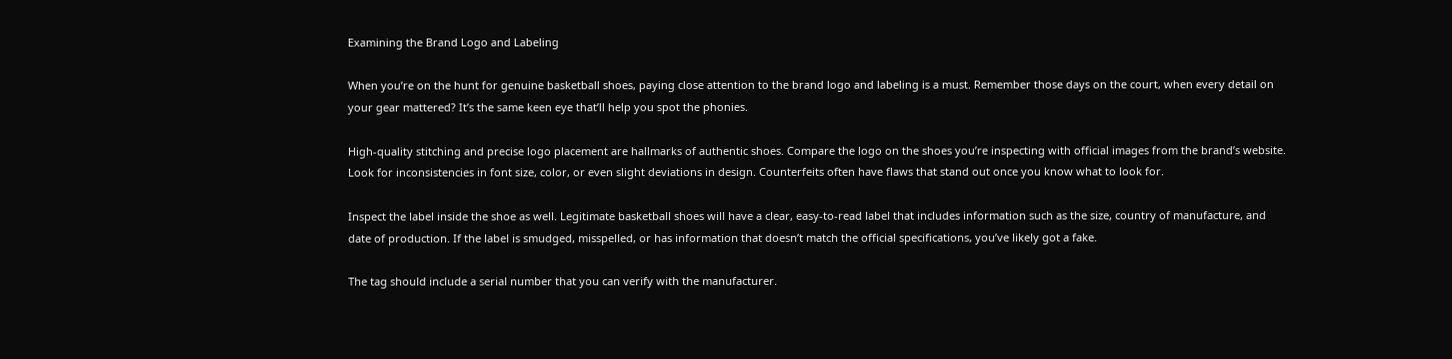Examining the Brand Logo and Labeling

When you’re on the hunt for genuine basketball shoes, paying close attention to the brand logo and labeling is a must. Remember those days on the court, when every detail on your gear mattered? It’s the same keen eye that’ll help you spot the phonies.

High-quality stitching and precise logo placement are hallmarks of authentic shoes. Compare the logo on the shoes you’re inspecting with official images from the brand’s website. Look for inconsistencies in font size, color, or even slight deviations in design. Counterfeits often have flaws that stand out once you know what to look for.

Inspect the label inside the shoe as well. Legitimate basketball shoes will have a clear, easy-to-read label that includes information such as the size, country of manufacture, and date of production. If the label is smudged, misspelled, or has information that doesn’t match the official specifications, you’ve likely got a fake.

The tag should include a serial number that you can verify with the manufacturer.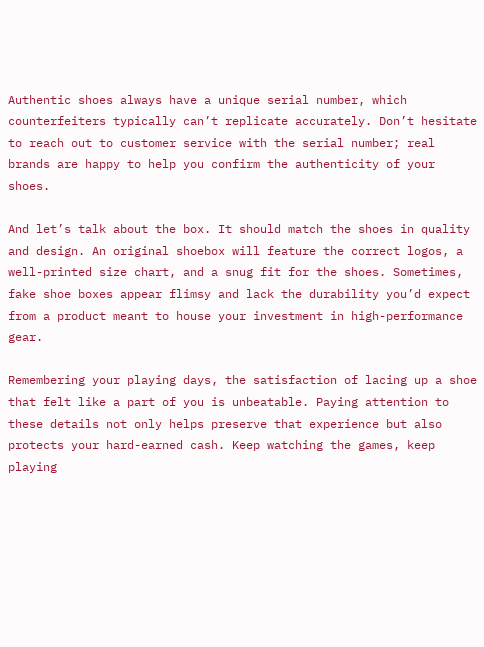Authentic shoes always have a unique serial number, which counterfeiters typically can’t replicate accurately. Don’t hesitate to reach out to customer service with the serial number; real brands are happy to help you confirm the authenticity of your shoes.

And let’s talk about the box. It should match the shoes in quality and design. An original shoebox will feature the correct logos, a well-printed size chart, and a snug fit for the shoes. Sometimes, fake shoe boxes appear flimsy and lack the durability you’d expect from a product meant to house your investment in high-performance gear.

Remembering your playing days, the satisfaction of lacing up a shoe that felt like a part of you is unbeatable. Paying attention to these details not only helps preserve that experience but also protects your hard-earned cash. Keep watching the games, keep playing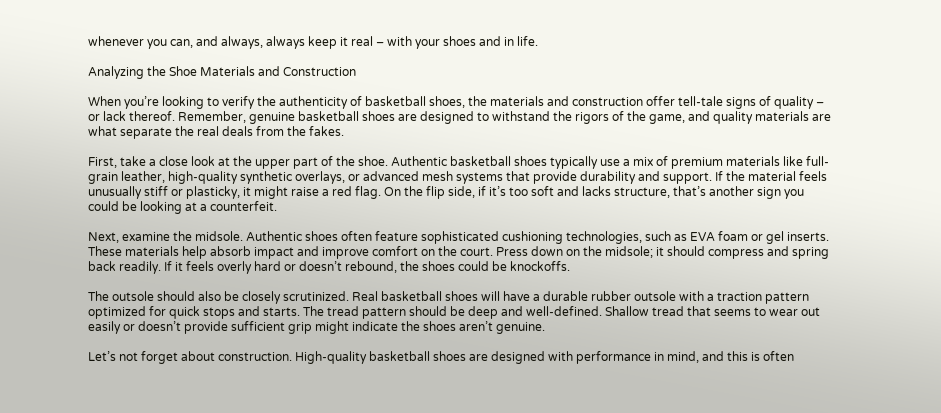whenever you can, and always, always keep it real – with your shoes and in life.

Analyzing the Shoe Materials and Construction

When you’re looking to verify the authenticity of basketball shoes, the materials and construction offer tell-tale signs of quality – or lack thereof. Remember, genuine basketball shoes are designed to withstand the rigors of the game, and quality materials are what separate the real deals from the fakes.

First, take a close look at the upper part of the shoe. Authentic basketball shoes typically use a mix of premium materials like full-grain leather, high-quality synthetic overlays, or advanced mesh systems that provide durability and support. If the material feels unusually stiff or plasticky, it might raise a red flag. On the flip side, if it’s too soft and lacks structure, that’s another sign you could be looking at a counterfeit.

Next, examine the midsole. Authentic shoes often feature sophisticated cushioning technologies, such as EVA foam or gel inserts. These materials help absorb impact and improve comfort on the court. Press down on the midsole; it should compress and spring back readily. If it feels overly hard or doesn’t rebound, the shoes could be knockoffs.

The outsole should also be closely scrutinized. Real basketball shoes will have a durable rubber outsole with a traction pattern optimized for quick stops and starts. The tread pattern should be deep and well-defined. Shallow tread that seems to wear out easily or doesn’t provide sufficient grip might indicate the shoes aren’t genuine.

Let’s not forget about construction. High-quality basketball shoes are designed with performance in mind, and this is often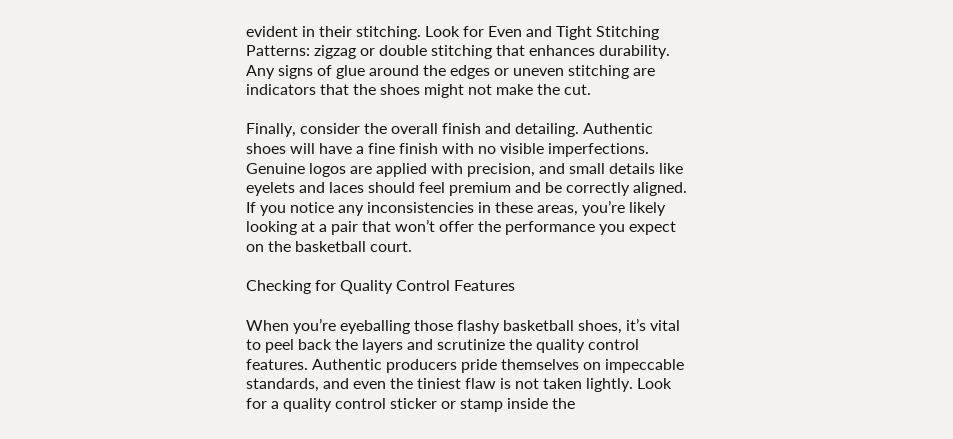evident in their stitching. Look for Even and Tight Stitching Patterns: zigzag or double stitching that enhances durability. Any signs of glue around the edges or uneven stitching are indicators that the shoes might not make the cut.

Finally, consider the overall finish and detailing. Authentic shoes will have a fine finish with no visible imperfections. Genuine logos are applied with precision, and small details like eyelets and laces should feel premium and be correctly aligned. If you notice any inconsistencies in these areas, you’re likely looking at a pair that won’t offer the performance you expect on the basketball court.

Checking for Quality Control Features

When you’re eyeballing those flashy basketball shoes, it’s vital to peel back the layers and scrutinize the quality control features. Authentic producers pride themselves on impeccable standards, and even the tiniest flaw is not taken lightly. Look for a quality control sticker or stamp inside the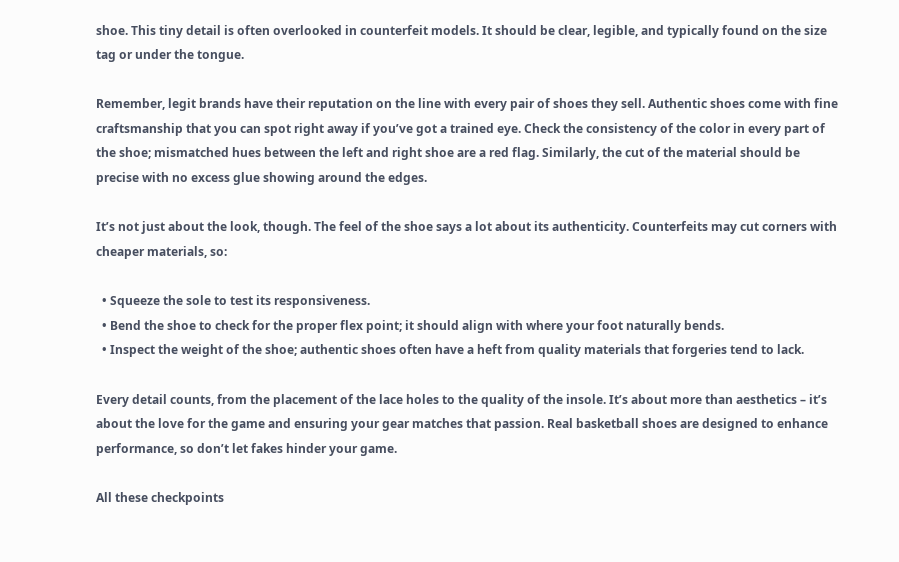shoe. This tiny detail is often overlooked in counterfeit models. It should be clear, legible, and typically found on the size tag or under the tongue.

Remember, legit brands have their reputation on the line with every pair of shoes they sell. Authentic shoes come with fine craftsmanship that you can spot right away if you’ve got a trained eye. Check the consistency of the color in every part of the shoe; mismatched hues between the left and right shoe are a red flag. Similarly, the cut of the material should be precise with no excess glue showing around the edges.

It’s not just about the look, though. The feel of the shoe says a lot about its authenticity. Counterfeits may cut corners with cheaper materials, so:

  • Squeeze the sole to test its responsiveness.
  • Bend the shoe to check for the proper flex point; it should align with where your foot naturally bends.
  • Inspect the weight of the shoe; authentic shoes often have a heft from quality materials that forgeries tend to lack.

Every detail counts, from the placement of the lace holes to the quality of the insole. It’s about more than aesthetics – it’s about the love for the game and ensuring your gear matches that passion. Real basketball shoes are designed to enhance performance, so don’t let fakes hinder your game.

All these checkpoints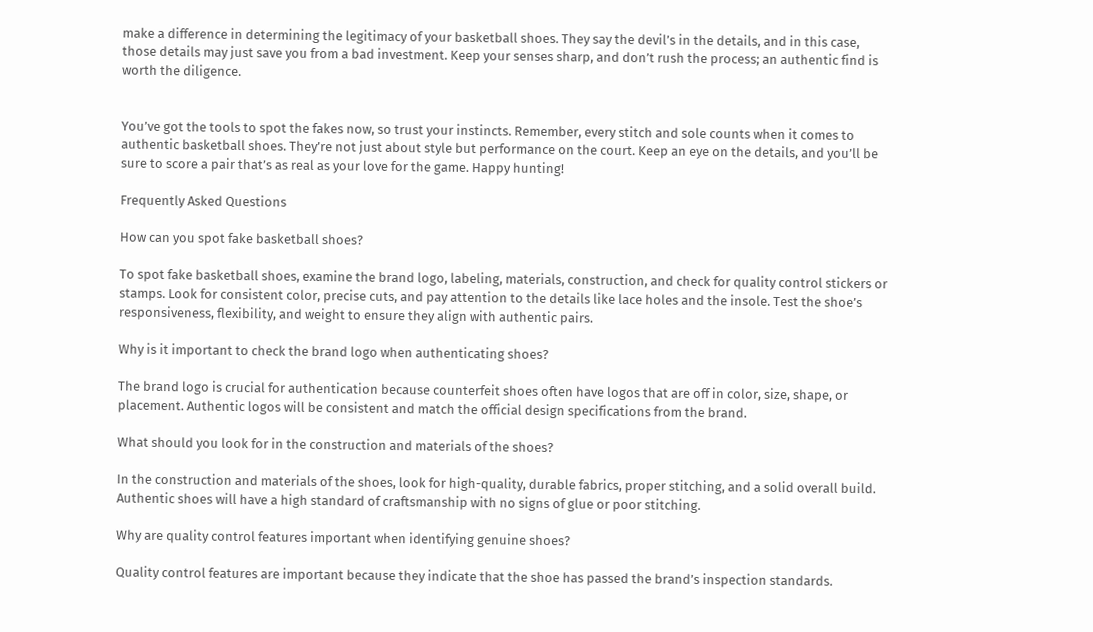make a difference in determining the legitimacy of your basketball shoes. They say the devil’s in the details, and in this case, those details may just save you from a bad investment. Keep your senses sharp, and don’t rush the process; an authentic find is worth the diligence.


You’ve got the tools to spot the fakes now, so trust your instincts. Remember, every stitch and sole counts when it comes to authentic basketball shoes. They’re not just about style but performance on the court. Keep an eye on the details, and you’ll be sure to score a pair that’s as real as your love for the game. Happy hunting!

Frequently Asked Questions

How can you spot fake basketball shoes?

To spot fake basketball shoes, examine the brand logo, labeling, materials, construction, and check for quality control stickers or stamps. Look for consistent color, precise cuts, and pay attention to the details like lace holes and the insole. Test the shoe’s responsiveness, flexibility, and weight to ensure they align with authentic pairs.

Why is it important to check the brand logo when authenticating shoes?

The brand logo is crucial for authentication because counterfeit shoes often have logos that are off in color, size, shape, or placement. Authentic logos will be consistent and match the official design specifications from the brand.

What should you look for in the construction and materials of the shoes?

In the construction and materials of the shoes, look for high-quality, durable fabrics, proper stitching, and a solid overall build. Authentic shoes will have a high standard of craftsmanship with no signs of glue or poor stitching.

Why are quality control features important when identifying genuine shoes?

Quality control features are important because they indicate that the shoe has passed the brand’s inspection standards.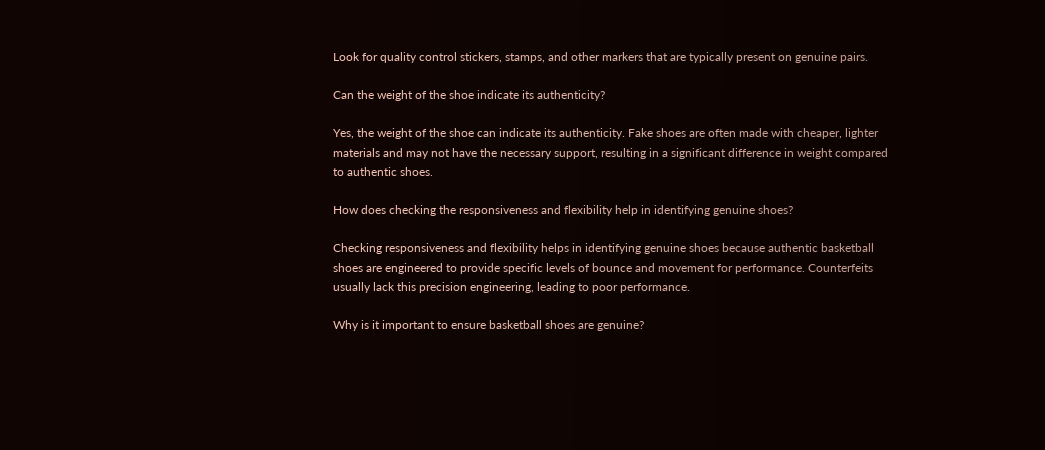Look for quality control stickers, stamps, and other markers that are typically present on genuine pairs.

Can the weight of the shoe indicate its authenticity?

Yes, the weight of the shoe can indicate its authenticity. Fake shoes are often made with cheaper, lighter materials and may not have the necessary support, resulting in a significant difference in weight compared to authentic shoes.

How does checking the responsiveness and flexibility help in identifying genuine shoes?

Checking responsiveness and flexibility helps in identifying genuine shoes because authentic basketball shoes are engineered to provide specific levels of bounce and movement for performance. Counterfeits usually lack this precision engineering, leading to poor performance.

Why is it important to ensure basketball shoes are genuine?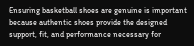Ensuring basketball shoes are genuine is important because authentic shoes provide the designed support, fit, and performance necessary for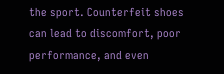the sport. Counterfeit shoes can lead to discomfort, poor performance, and even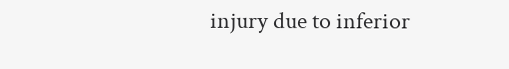injury due to inferior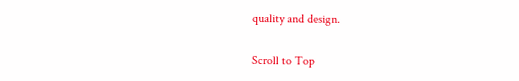quality and design.

Scroll to Top